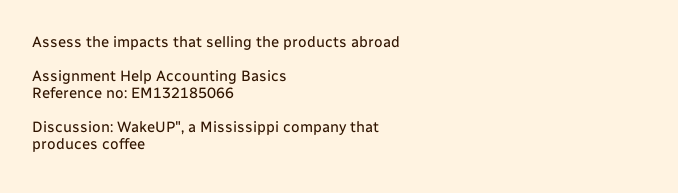Assess the impacts that selling the products abroad

Assignment Help Accounting Basics
Reference no: EM132185066

Discussion: WakeUP", a Mississippi company that produces coffee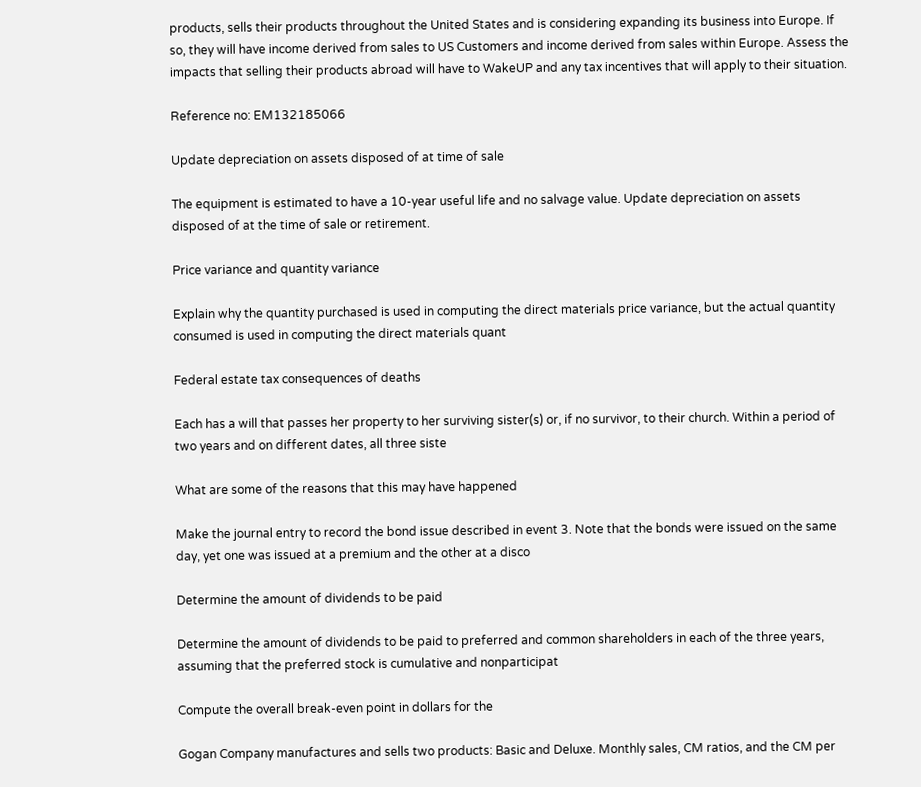products, sells their products throughout the United States and is considering expanding its business into Europe. If so, they will have income derived from sales to US Customers and income derived from sales within Europe. Assess the impacts that selling their products abroad will have to WakeUP and any tax incentives that will apply to their situation.

Reference no: EM132185066

Update depreciation on assets disposed of at time of sale

The equipment is estimated to have a 10-year useful life and no salvage value. Update depreciation on assets disposed of at the time of sale or retirement.

Price variance and quantity variance

Explain why the quantity purchased is used in computing the direct materials price variance, but the actual quantity consumed is used in computing the direct materials quant

Federal estate tax consequences of deaths

Each has a will that passes her property to her surviving sister(s) or, if no survivor, to their church. Within a period of two years and on different dates, all three siste

What are some of the reasons that this may have happened

Make the journal entry to record the bond issue described in event 3. Note that the bonds were issued on the same day, yet one was issued at a premium and the other at a disco

Determine the amount of dividends to be paid

Determine the amount of dividends to be paid to preferred and common shareholders in each of the three years, assuming that the preferred stock is cumulative and nonparticipat

Compute the overall break-even point in dollars for the

Gogan Company manufactures and sells two products: Basic and Deluxe. Monthly sales, CM ratios, and the CM per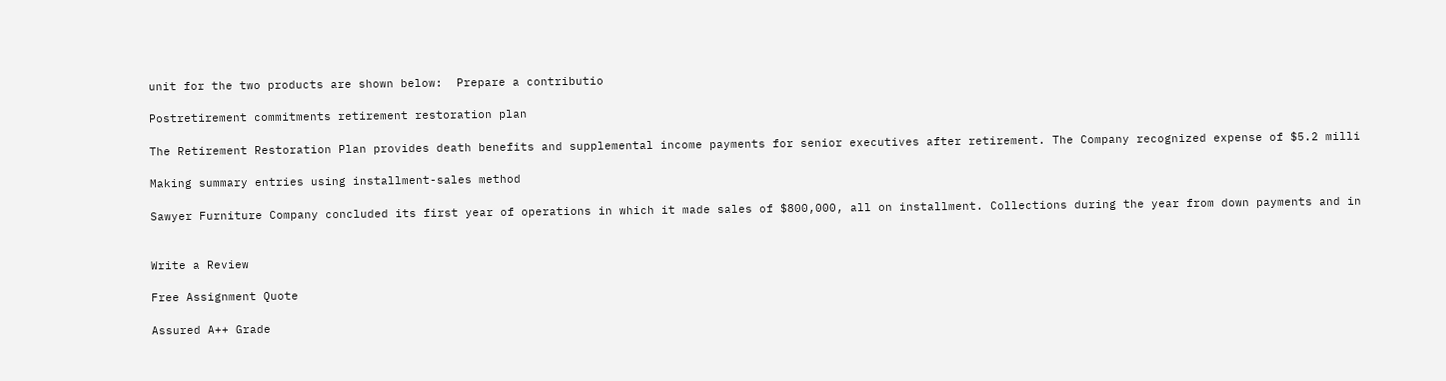unit for the two products are shown below:  Prepare a contributio

Postretirement commitments retirement restoration plan

The Retirement Restoration Plan provides death benefits and supplemental income payments for senior executives after retirement. The Company recognized expense of $5.2 milli

Making summary entries using installment-sales method

Sawyer Furniture Company concluded its first year of operations in which it made sales of $800,000, all on installment. Collections during the year from down payments and in


Write a Review

Free Assignment Quote

Assured A++ Grade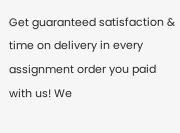Get guaranteed satisfaction & time on delivery in every assignment order you paid with us! We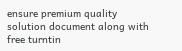ensure premium quality solution document along with free turntin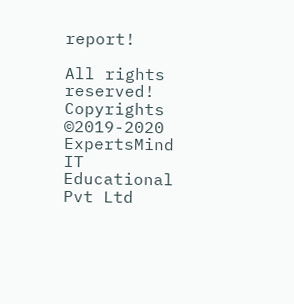report!

All rights reserved! Copyrights ©2019-2020 ExpertsMind IT Educational Pvt Ltd